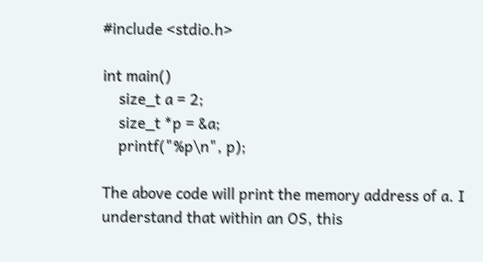#include <stdio.h>

int main()
    size_t a = 2;
    size_t *p = &a;
    printf("%p\n", p);

The above code will print the memory address of a. I understand that within an OS, this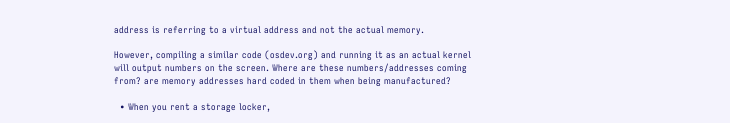address is referring to a virtual address and not the actual memory.

However, compiling a similar code (osdev.org) and running it as an actual kernel will output numbers on the screen. Where are these numbers/addresses coming from? are memory addresses hard coded in them when being manufactured?

  • When you rent a storage locker,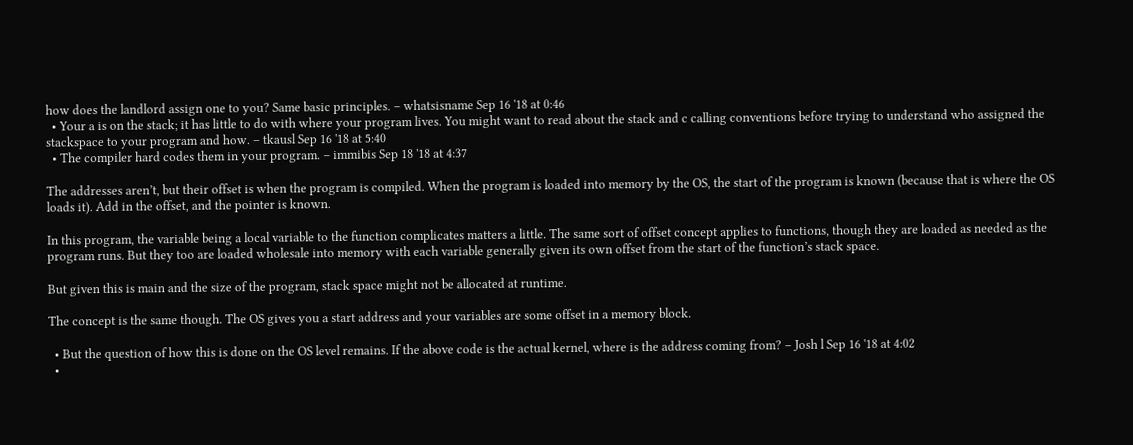how does the landlord assign one to you? Same basic principles. – whatsisname Sep 16 '18 at 0:46
  • Your a is on the stack; it has little to do with where your program lives. You might want to read about the stack and c calling conventions before trying to understand who assigned the stackspace to your program and how. – tkausl Sep 16 '18 at 5:40
  • The compiler hard codes them in your program. – immibis Sep 18 '18 at 4:37

The addresses aren’t, but their offset is when the program is compiled. When the program is loaded into memory by the OS, the start of the program is known (because that is where the OS loads it). Add in the offset, and the pointer is known.

In this program, the variable being a local variable to the function complicates matters a little. The same sort of offset concept applies to functions, though they are loaded as needed as the program runs. But they too are loaded wholesale into memory with each variable generally given its own offset from the start of the function’s stack space.

But given this is main and the size of the program, stack space might not be allocated at runtime.

The concept is the same though. The OS gives you a start address and your variables are some offset in a memory block.

  • But the question of how this is done on the OS level remains. If the above code is the actual kernel, where is the address coming from? – Josh l Sep 16 '18 at 4:02
  •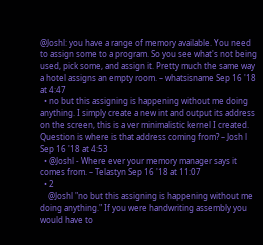@Joshl: you have a range of memory available. You need to assign some to a program. So you see what's not being used, pick some, and assign it. Pretty much the same way a hotel assigns an empty room. – whatsisname Sep 16 '18 at 4:47
  • no but this assigning is happening without me doing anything. I simply create a new int and output its address on the screen, this is a ver minimalistic kernel I created. Question is where is that address coming from? – Josh l Sep 16 '18 at 4:53
  • @Joshl - Where ever your memory manager says it comes from. – Telastyn Sep 16 '18 at 11:07
  • 2
    @Joshl "no but this assigning is happening without me doing anything." If you were handwriting assembly you would have to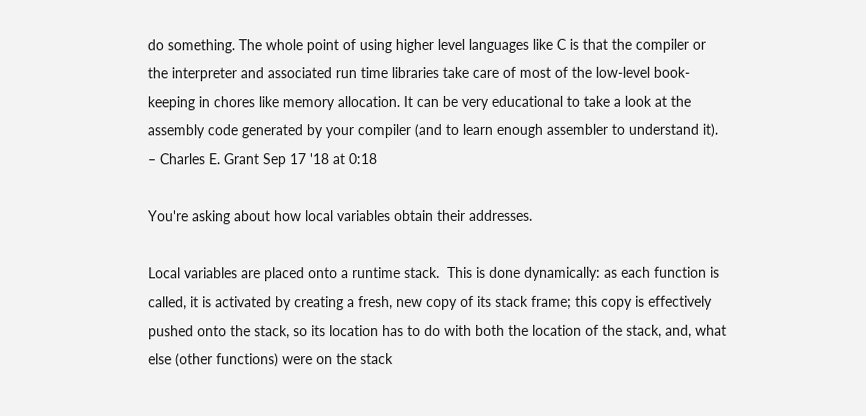do something. The whole point of using higher level languages like C is that the compiler or the interpreter and associated run time libraries take care of most of the low-level book-keeping in chores like memory allocation. It can be very educational to take a look at the assembly code generated by your compiler (and to learn enough assembler to understand it). – Charles E. Grant Sep 17 '18 at 0:18

You're asking about how local variables obtain their addresses.

Local variables are placed onto a runtime stack.  This is done dynamically: as each function is called, it is activated by creating a fresh, new copy of its stack frame; this copy is effectively pushed onto the stack, so its location has to do with both the location of the stack, and, what else (other functions) were on the stack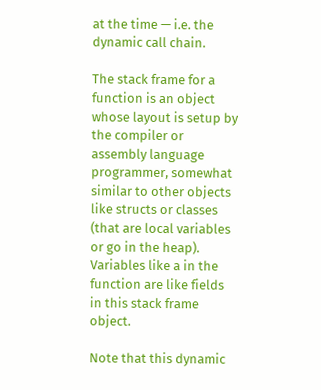at the time — i.e. the dynamic call chain.

The stack frame for a function is an object whose layout is setup by the compiler or assembly language programmer, somewhat similar to other objects like structs or classes (that are local variables or go in the heap).  Variables like a in the function are like fields in this stack frame object.

Note that this dynamic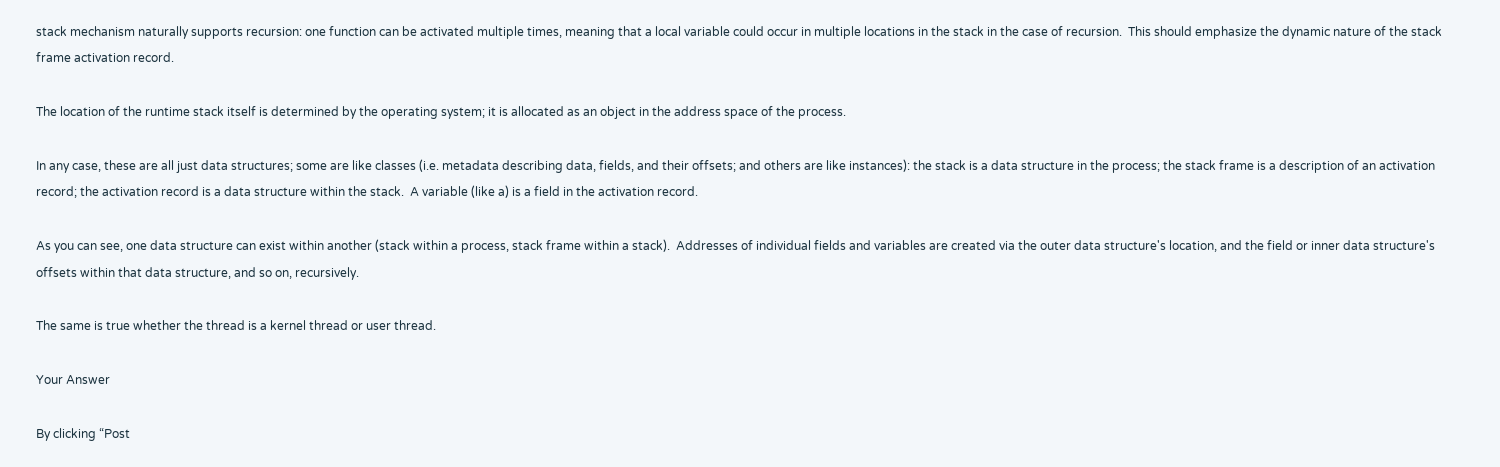stack mechanism naturally supports recursion: one function can be activated multiple times, meaning that a local variable could occur in multiple locations in the stack in the case of recursion.  This should emphasize the dynamic nature of the stack frame activation record.

The location of the runtime stack itself is determined by the operating system; it is allocated as an object in the address space of the process.

In any case, these are all just data structures; some are like classes (i.e. metadata describing data, fields, and their offsets; and others are like instances): the stack is a data structure in the process; the stack frame is a description of an activation record; the activation record is a data structure within the stack.  A variable (like a) is a field in the activation record.

As you can see, one data structure can exist within another (stack within a process, stack frame within a stack).  Addresses of individual fields and variables are created via the outer data structure's location, and the field or inner data structure's offsets within that data structure, and so on, recursively.

The same is true whether the thread is a kernel thread or user thread.

Your Answer

By clicking “Post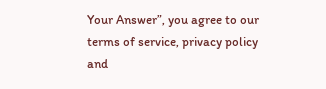Your Answer”, you agree to our terms of service, privacy policy and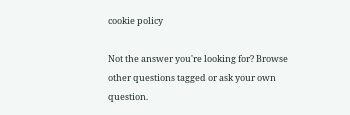cookie policy

Not the answer you're looking for? Browse other questions tagged or ask your own question.